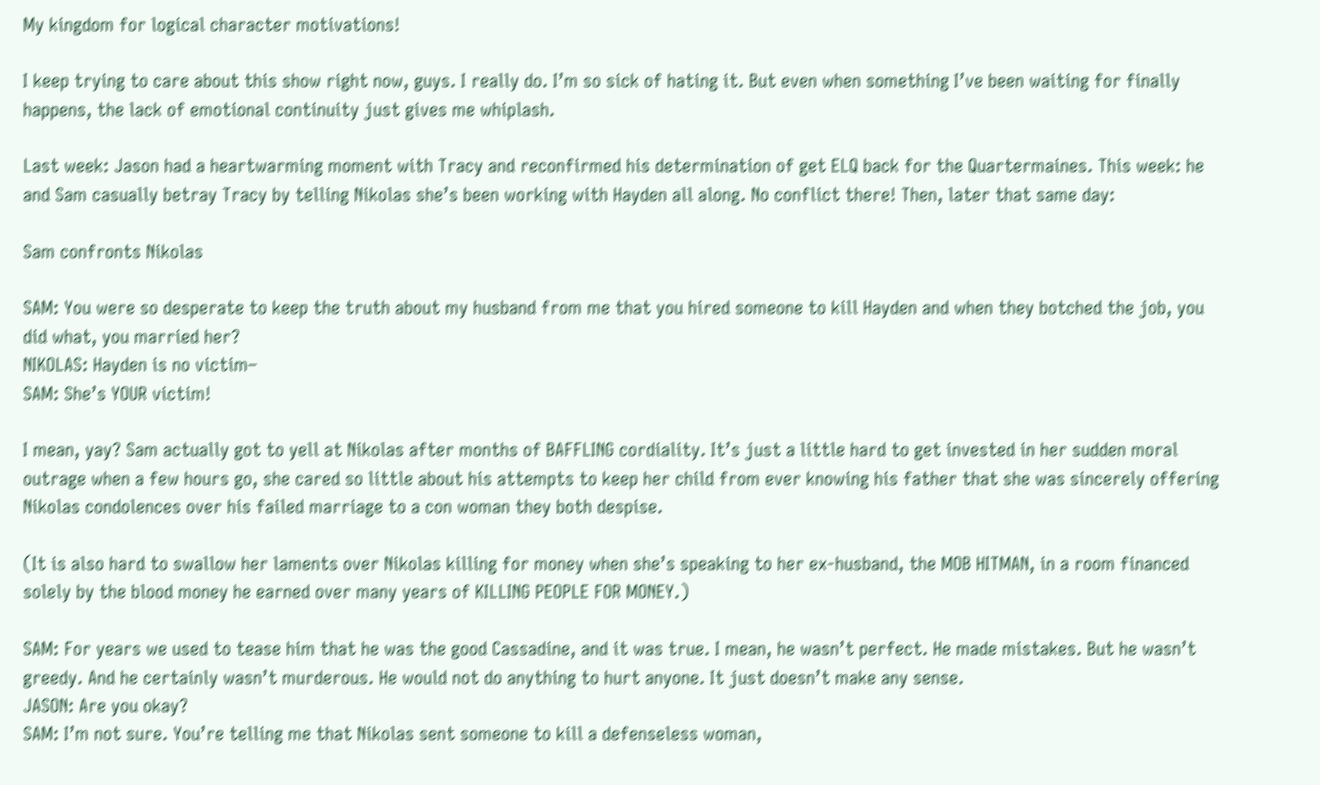My kingdom for logical character motivations!

I keep trying to care about this show right now, guys. I really do. I’m so sick of hating it. But even when something I’ve been waiting for finally happens, the lack of emotional continuity just gives me whiplash.

Last week: Jason had a heartwarming moment with Tracy and reconfirmed his determination of get ELQ back for the Quartermaines. This week: he and Sam casually betray Tracy by telling Nikolas she’s been working with Hayden all along. No conflict there! Then, later that same day:

Sam confronts Nikolas

SAM: You were so desperate to keep the truth about my husband from me that you hired someone to kill Hayden and when they botched the job, you did what, you married her?
NIKOLAS: Hayden is no victim–
SAM: She’s YOUR victim!

I mean, yay? Sam actually got to yell at Nikolas after months of BAFFLING cordiality. It’s just a little hard to get invested in her sudden moral outrage when a few hours go, she cared so little about his attempts to keep her child from ever knowing his father that she was sincerely offering Nikolas condolences over his failed marriage to a con woman they both despise.

(It is also hard to swallow her laments over Nikolas killing for money when she’s speaking to her ex-husband, the MOB HITMAN, in a room financed solely by the blood money he earned over many years of KILLING PEOPLE FOR MONEY.)

SAM: For years we used to tease him that he was the good Cassadine, and it was true. I mean, he wasn’t perfect. He made mistakes. But he wasn’t greedy. And he certainly wasn’t murderous. He would not do anything to hurt anyone. It just doesn’t make any sense.
JASON: Are you okay?
SAM: I’m not sure. You’re telling me that Nikolas sent someone to kill a defenseless woman,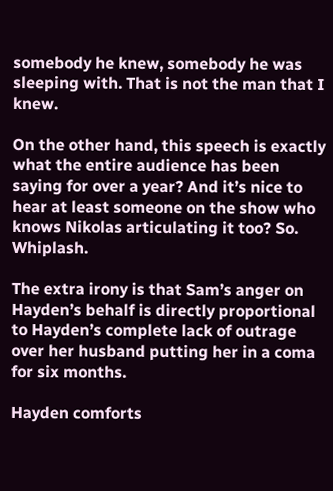somebody he knew, somebody he was sleeping with. That is not the man that I knew.

On the other hand, this speech is exactly what the entire audience has been saying for over a year? And it’s nice to hear at least someone on the show who knows Nikolas articulating it too? So. Whiplash.

The extra irony is that Sam’s anger on Hayden’s behalf is directly proportional to Hayden’s complete lack of outrage over her husband putting her in a coma for six months.

Hayden comforts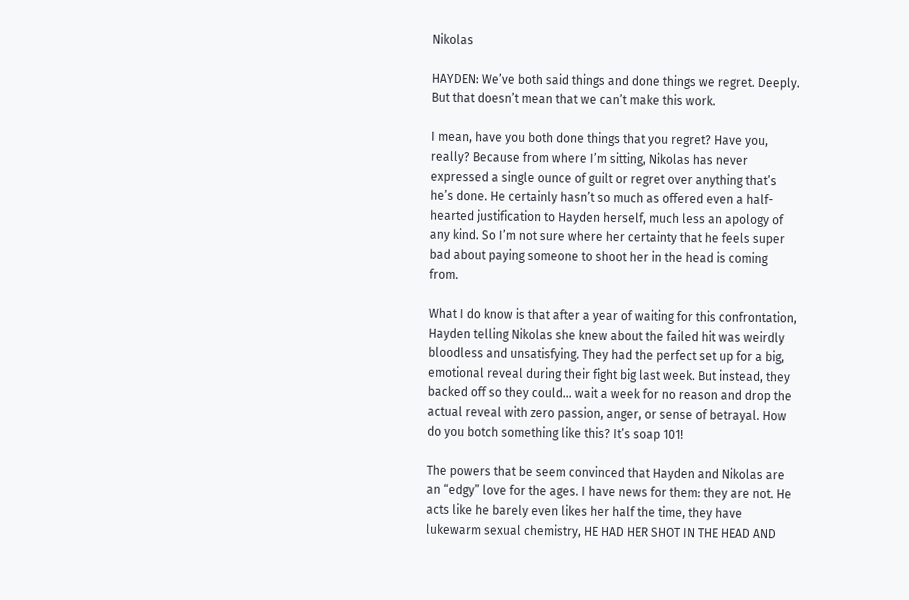Nikolas

HAYDEN: We’ve both said things and done things we regret. Deeply. But that doesn’t mean that we can’t make this work.

I mean, have you both done things that you regret? Have you, really? Because from where I’m sitting, Nikolas has never expressed a single ounce of guilt or regret over anything that’s he’s done. He certainly hasn’t so much as offered even a half-hearted justification to Hayden herself, much less an apology of any kind. So I’m not sure where her certainty that he feels super bad about paying someone to shoot her in the head is coming from.

What I do know is that after a year of waiting for this confrontation, Hayden telling Nikolas she knew about the failed hit was weirdly bloodless and unsatisfying. They had the perfect set up for a big, emotional reveal during their fight big last week. But instead, they backed off so they could… wait a week for no reason and drop the actual reveal with zero passion, anger, or sense of betrayal. How do you botch something like this? It’s soap 101!

The powers that be seem convinced that Hayden and Nikolas are an “edgy” love for the ages. I have news for them: they are not. He acts like he barely even likes her half the time, they have lukewarm sexual chemistry, HE HAD HER SHOT IN THE HEAD AND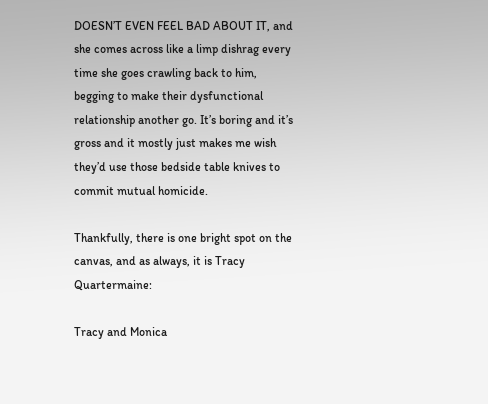DOESN’T EVEN FEEL BAD ABOUT IT, and she comes across like a limp dishrag every time she goes crawling back to him, begging to make their dysfunctional relationship another go. It’s boring and it’s gross and it mostly just makes me wish they’d use those bedside table knives to commit mutual homicide.

Thankfully, there is one bright spot on the canvas, and as always, it is Tracy Quartermaine:

Tracy and Monica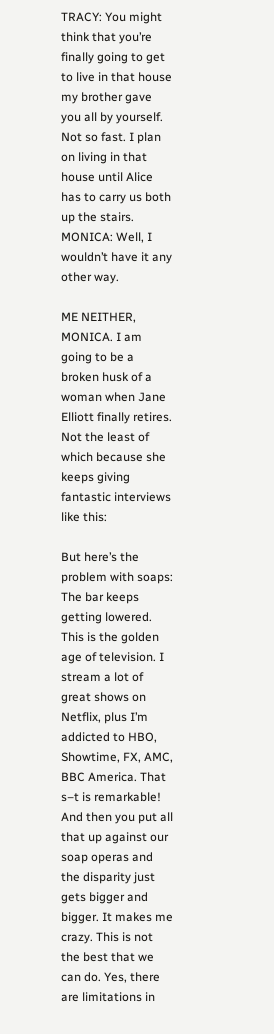TRACY: You might think that you’re finally going to get to live in that house my brother gave you all by yourself. Not so fast. I plan on living in that house until Alice has to carry us both up the stairs.
MONICA: Well, I wouldn’t have it any other way.

ME NEITHER, MONICA. I am going to be a broken husk of a woman when Jane Elliott finally retires. Not the least of which because she keeps giving fantastic interviews like this:

But here’s the problem with soaps: The bar keeps getting lowered. This is the golden age of television. I stream a lot of great shows on Netflix, plus I’m addicted to HBO, Showtime, FX, AMC, BBC America. That s–t is remarkable! And then you put all that up against our soap operas and the disparity just gets bigger and bigger. It makes me crazy. This is not the best that we can do. Yes, there are limitations in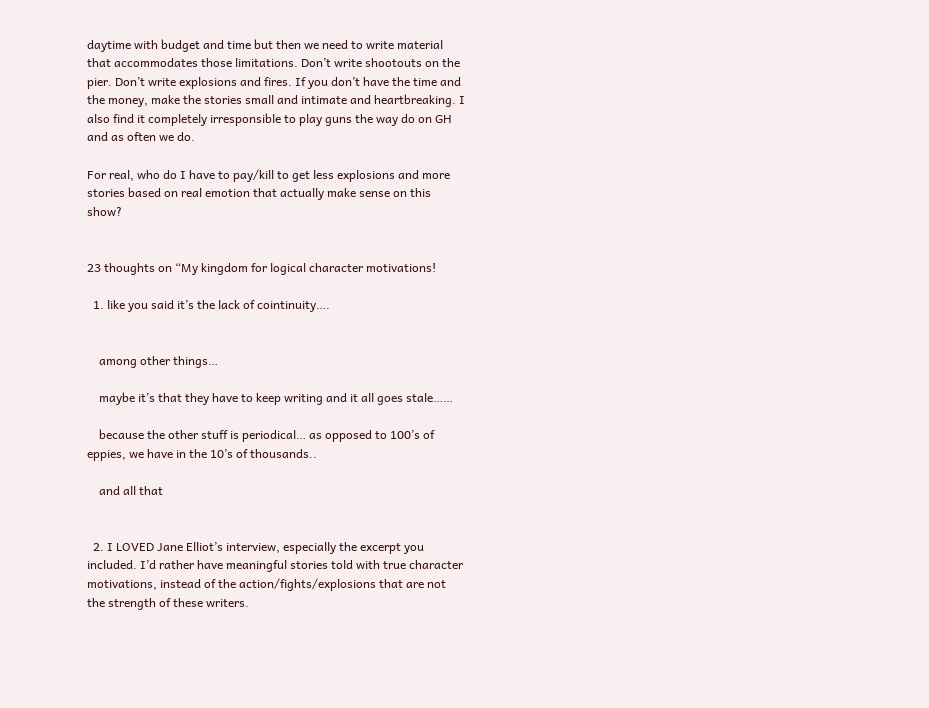daytime with budget and time but then we need to write material that accommodates those limitations. Don’t write shootouts on the pier. Don’t write explosions and fires. If you don’t have the time and the money, make the stories small and intimate and heartbreaking. I also find it completely irresponsible to play guns the way do on GH and as often we do.

For real, who do I have to pay/kill to get less explosions and more stories based on real emotion that actually make sense on this show?


23 thoughts on “My kingdom for logical character motivations!

  1. like you said it’s the lack of cointinuity….


    among other things…

    maybe it’s that they have to keep writing and it all goes stale……

    because the other stuff is periodical… as opposed to 100’s of eppies, we have in the 10’s of thousands..

    and all that


  2. I LOVED Jane Elliot’s interview, especially the excerpt you included. I’d rather have meaningful stories told with true character motivations, instead of the action/fights/explosions that are not the strength of these writers.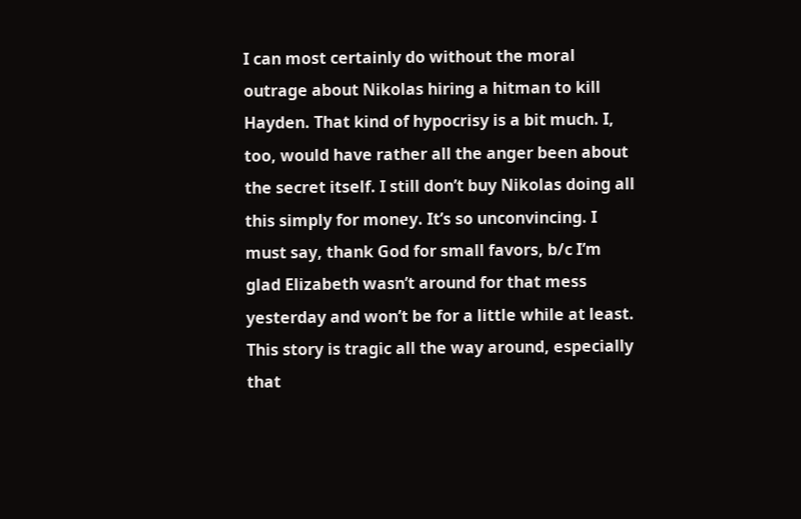I can most certainly do without the moral outrage about Nikolas hiring a hitman to kill Hayden. That kind of hypocrisy is a bit much. I, too, would have rather all the anger been about the secret itself. I still don’t buy Nikolas doing all this simply for money. It’s so unconvincing. I must say, thank God for small favors, b/c I’m glad Elizabeth wasn’t around for that mess yesterday and won’t be for a little while at least. This story is tragic all the way around, especially that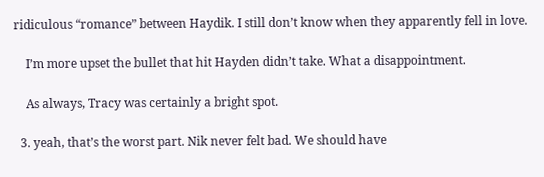ridiculous “romance” between Haydik. I still don’t know when they apparently fell in love.

    I’m more upset the bullet that hit Hayden didn’t take. What a disappointment.

    As always, Tracy was certainly a bright spot.

  3. yeah, that’s the worst part. Nik never felt bad. We should have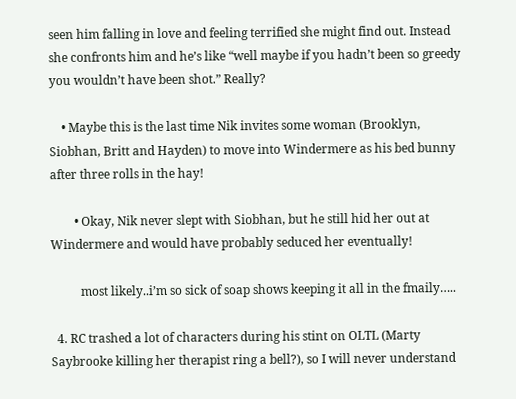seen him falling in love and feeling terrified she might find out. Instead she confronts him and he’s like “well maybe if you hadn’t been so greedy you wouldn’t have been shot.” Really?

    • Maybe this is the last time Nik invites some woman (Brooklyn, Siobhan, Britt and Hayden) to move into Windermere as his bed bunny after three rolls in the hay!

        • Okay, Nik never slept with Siobhan, but he still hid her out at Windermere and would have probably seduced her eventually!

          most likely..i’m so sick of soap shows keeping it all in the fmaily…..

  4. RC trashed a lot of characters during his stint on OLTL (Marty Saybrooke killing her therapist ring a bell?), so I will never understand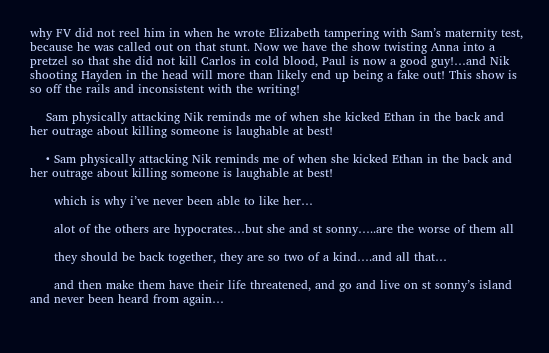why FV did not reel him in when he wrote Elizabeth tampering with Sam’s maternity test, because he was called out on that stunt. Now we have the show twisting Anna into a pretzel so that she did not kill Carlos in cold blood, Paul is now a good guy!…and Nik shooting Hayden in the head will more than likely end up being a fake out! This show is so off the rails and inconsistent with the writing!

    Sam physically attacking Nik reminds me of when she kicked Ethan in the back and her outrage about killing someone is laughable at best!

    • Sam physically attacking Nik reminds me of when she kicked Ethan in the back and her outrage about killing someone is laughable at best!

      which is why i’ve never been able to like her…

      alot of the others are hypocrates…but she and st sonny…..are the worse of them all

      they should be back together, they are so two of a kind….and all that…

      and then make them have their life threatened, and go and live on st sonny’s island and never been heard from again…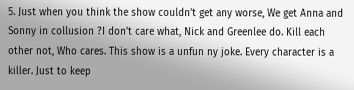5. Just when you think the show couldn’t get any worse, We get Anna and Sonny in collusion ?I don’t care what, Nick and Greenlee do. Kill each other not, Who cares. This show is a unfun ny joke. Every character is a killer. Just to keep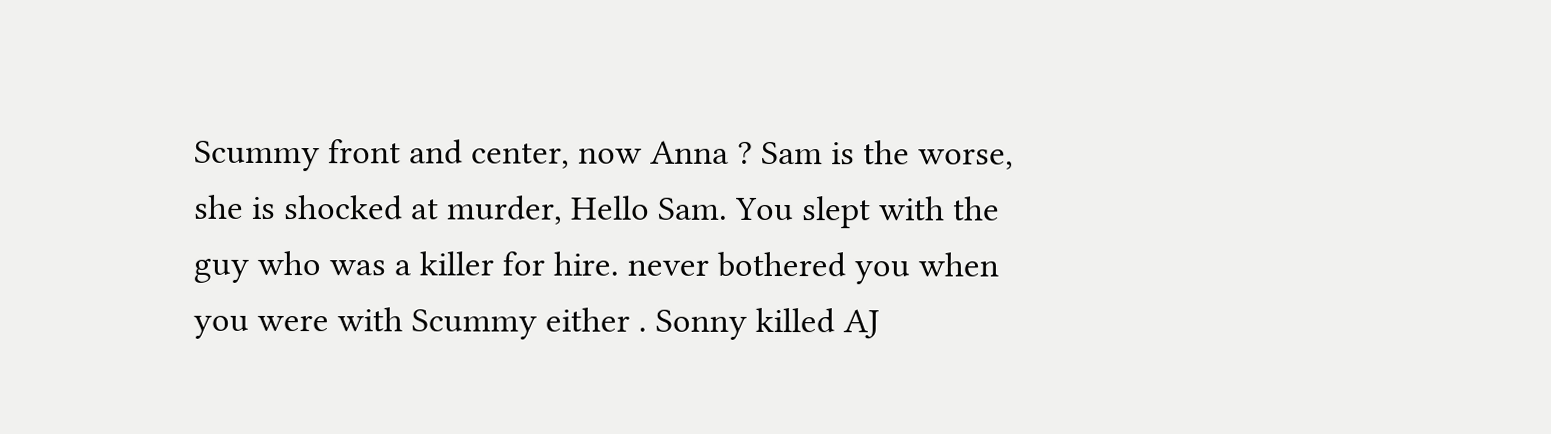Scummy front and center, now Anna ? Sam is the worse, she is shocked at murder, Hello Sam. You slept with the guy who was a killer for hire. never bothered you when you were with Scummy either . Sonny killed AJ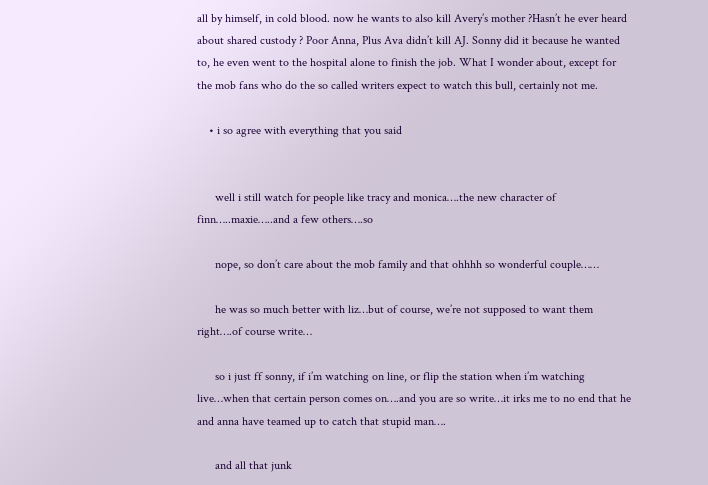all by himself, in cold blood. now he wants to also kill Avery’s mother ?Hasn’t he ever heard about shared custody ? Poor Anna, Plus Ava didn’t kill AJ. Sonny did it because he wanted to, he even went to the hospital alone to finish the job. What I wonder about, except for the mob fans who do the so called writers expect to watch this bull, certainly not me.

    • i so agree with everything that you said


      well i still watch for people like tracy and monica….the new character of finn…..maxie…..and a few others….so

      nope, so don’t care about the mob family and that ohhhh so wonderful couple……

      he was so much better with liz…but of course, we’re not supposed to want them right….of course write…

      so i just ff sonny, if i’m watching on line, or flip the station when i’m watching live…when that certain person comes on….and you are so write…it irks me to no end that he and anna have teamed up to catch that stupid man….

      and all that junk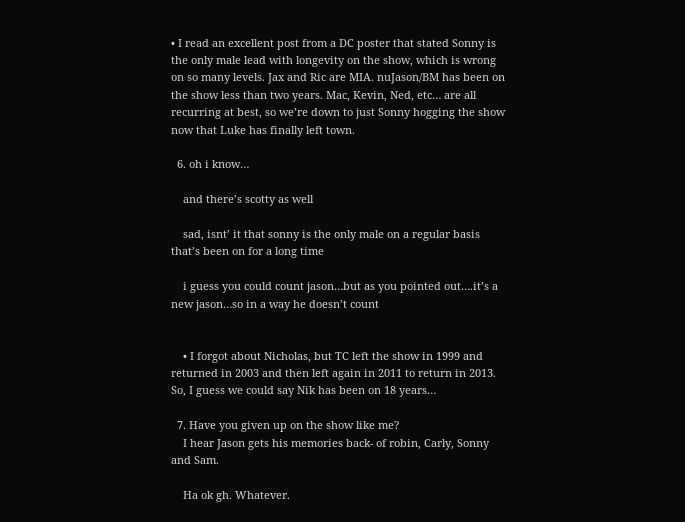• I read an excellent post from a DC poster that stated Sonny is the only male lead with longevity on the show, which is wrong on so many levels. Jax and Ric are MIA. nuJason/BM has been on the show less than two years. Mac, Kevin, Ned, etc… are all recurring at best, so we’re down to just Sonny hogging the show now that Luke has finally left town.

  6. oh i know…

    and there’s scotty as well

    sad, isnt’ it that sonny is the only male on a regular basis that’s been on for a long time

    i guess you could count jason…but as you pointed out….it’s a new jason…so in a way he doesn’t count


    • I forgot about Nicholas, but TC left the show in 1999 and returned in 2003 and then left again in 2011 to return in 2013. So, I guess we could say Nik has been on 18 years…

  7. Have you given up on the show like me?
    I hear Jason gets his memories back- of robin, Carly, Sonny and Sam.

    Ha ok gh. Whatever.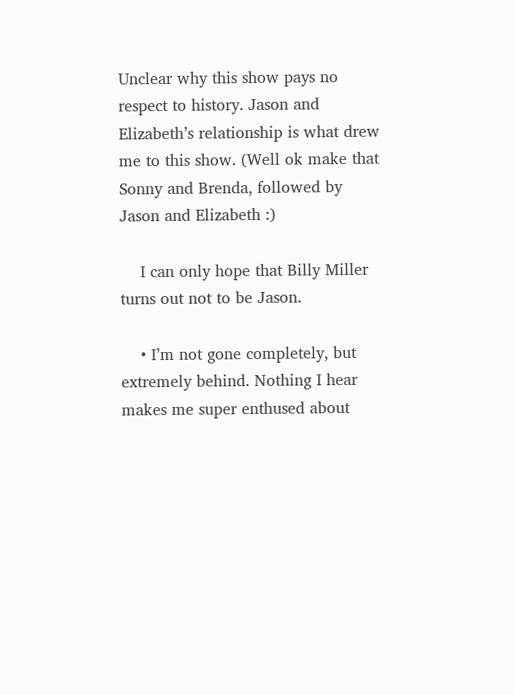Unclear why this show pays no respect to history. Jason and Elizabeth’s relationship is what drew me to this show. (Well ok make that Sonny and Brenda, followed by Jason and Elizabeth :)

    I can only hope that Billy Miller turns out not to be Jason.

    • I’m not gone completely, but extremely behind. Nothing I hear makes me super enthused about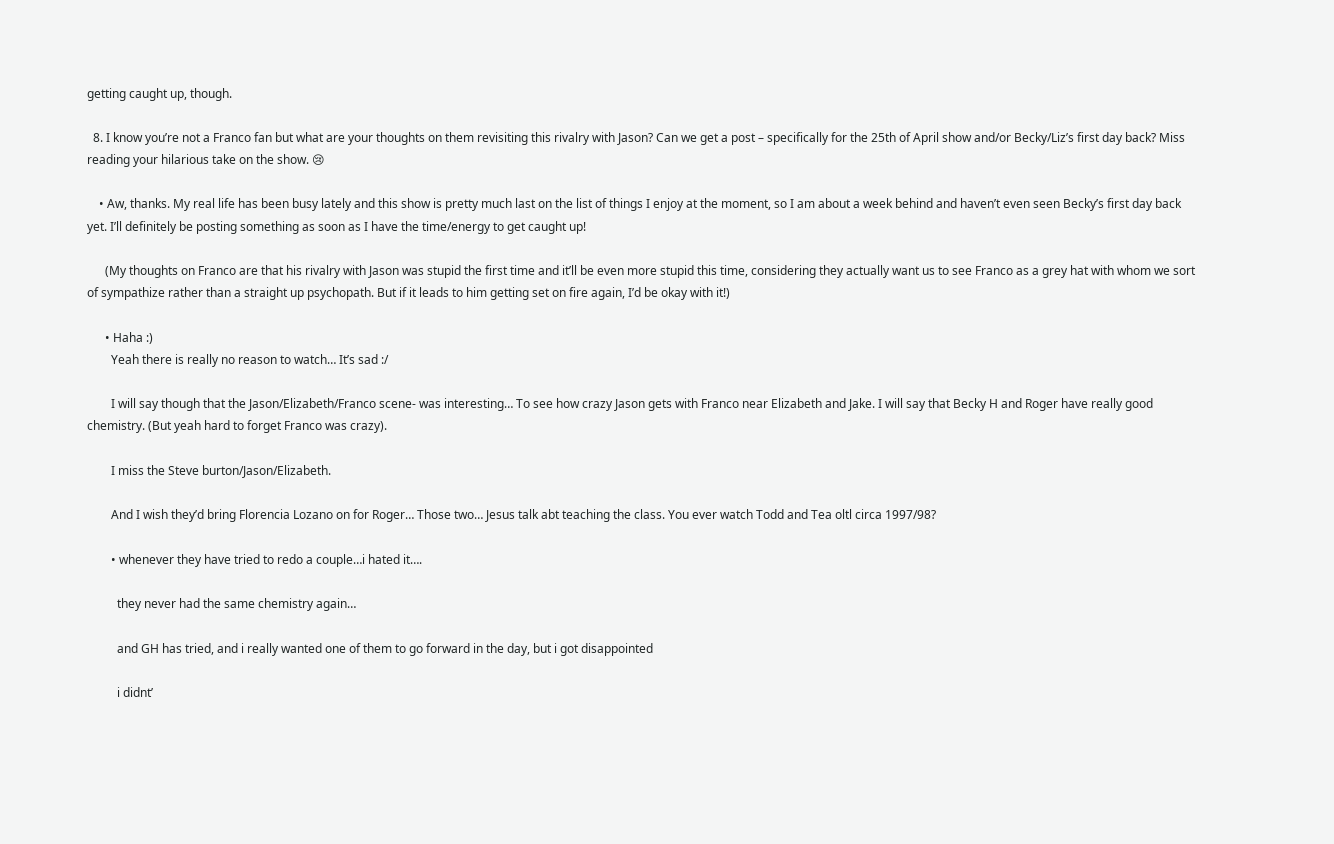getting caught up, though.

  8. I know you’re not a Franco fan but what are your thoughts on them revisiting this rivalry with Jason? Can we get a post – specifically for the 25th of April show and/or Becky/Liz’s first day back? Miss reading your hilarious take on the show. 😢

    • Aw, thanks. My real life has been busy lately and this show is pretty much last on the list of things I enjoy at the moment, so I am about a week behind and haven’t even seen Becky’s first day back yet. I’ll definitely be posting something as soon as I have the time/energy to get caught up!

      (My thoughts on Franco are that his rivalry with Jason was stupid the first time and it’ll be even more stupid this time, considering they actually want us to see Franco as a grey hat with whom we sort of sympathize rather than a straight up psychopath. But if it leads to him getting set on fire again, I’d be okay with it!)

      • Haha :)
        Yeah there is really no reason to watch… It’s sad :/

        I will say though that the Jason/Elizabeth/Franco scene- was interesting… To see how crazy Jason gets with Franco near Elizabeth and Jake. I will say that Becky H and Roger have really good chemistry. (But yeah hard to forget Franco was crazy).

        I miss the Steve burton/Jason/Elizabeth.

        And I wish they’d bring Florencia Lozano on for Roger… Those two… Jesus talk abt teaching the class. You ever watch Todd and Tea oltl circa 1997/98?

        • whenever they have tried to redo a couple…i hated it….

          they never had the same chemistry again…

          and GH has tried, and i really wanted one of them to go forward in the day, but i got disappointed

          i didnt’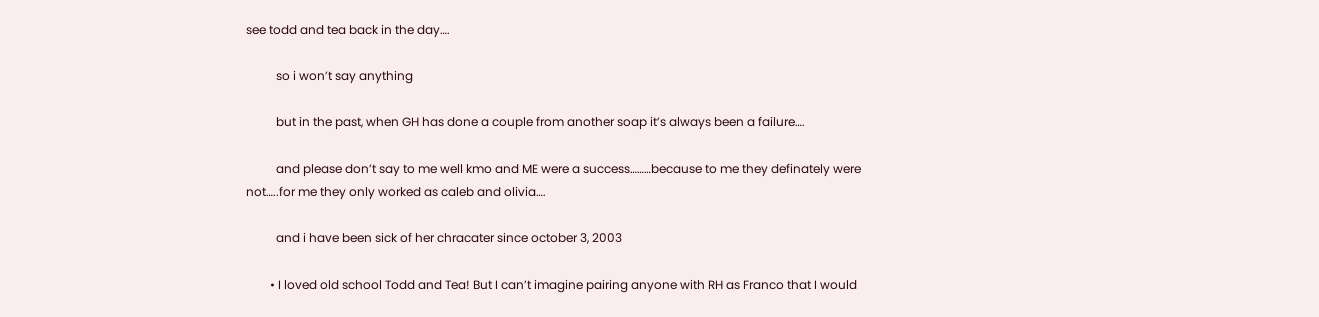see todd and tea back in the day….

          so i won’t say anything

          but in the past, when GH has done a couple from another soap it’s always been a failure….

          and please don’t say to me well kmo and ME were a success………because to me they definately were not…..for me they only worked as caleb and olivia….

          and i have been sick of her chracater since october 3, 2003

        • I loved old school Todd and Tea! But I can’t imagine pairing anyone with RH as Franco that I would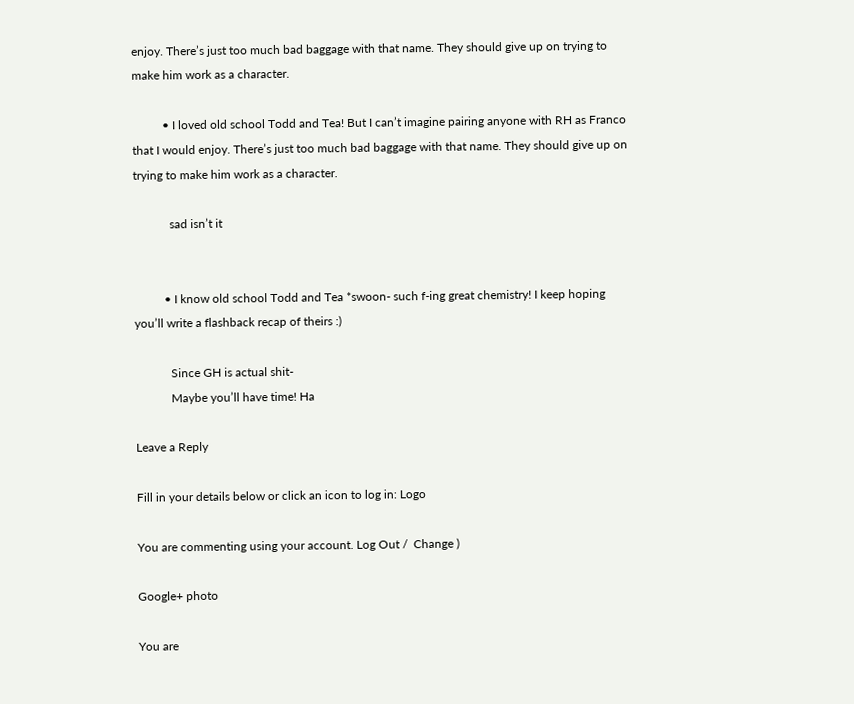enjoy. There’s just too much bad baggage with that name. They should give up on trying to make him work as a character.

          • I loved old school Todd and Tea! But I can’t imagine pairing anyone with RH as Franco that I would enjoy. There’s just too much bad baggage with that name. They should give up on trying to make him work as a character.

            sad isn’t it


          • I know old school Todd and Tea *swoon- such f-ing great chemistry! I keep hoping you’ll write a flashback recap of theirs :)

            Since GH is actual shit-
            Maybe you’ll have time! Ha

Leave a Reply

Fill in your details below or click an icon to log in: Logo

You are commenting using your account. Log Out /  Change )

Google+ photo

You are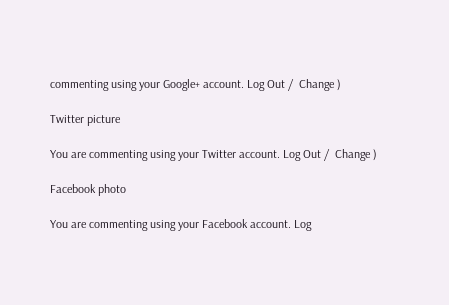commenting using your Google+ account. Log Out /  Change )

Twitter picture

You are commenting using your Twitter account. Log Out /  Change )

Facebook photo

You are commenting using your Facebook account. Log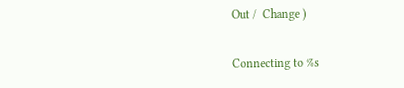Out /  Change )

Connecting to %s